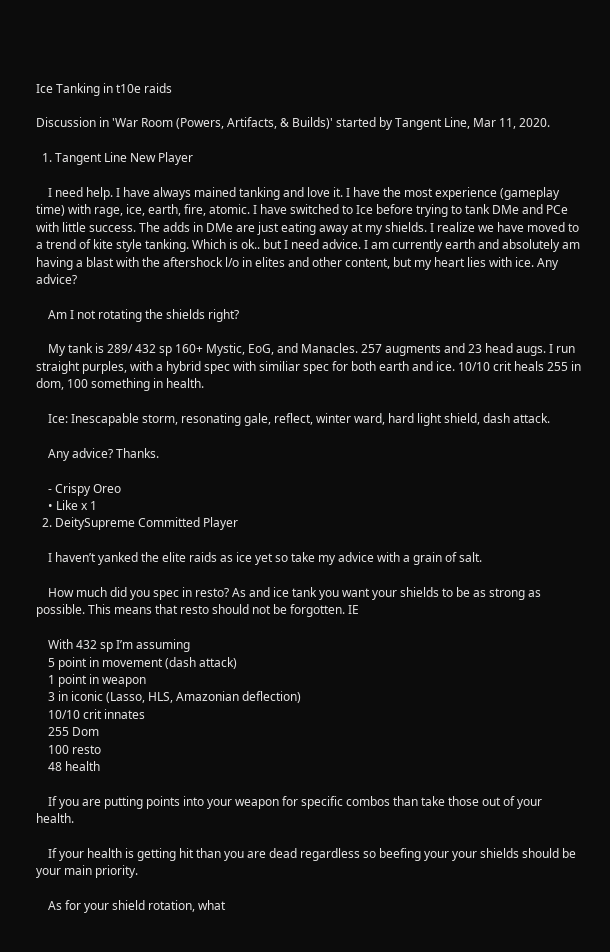Ice Tanking in t10e raids

Discussion in 'War Room (Powers, Artifacts, & Builds)' started by Tangent Line, Mar 11, 2020.

  1. Tangent Line New Player

    I need help. I have always mained tanking and love it. I have the most experience (gameplay time) with rage, ice, earth, fire, atomic. I have switched to Ice before trying to tank DMe and PCe with little success. The adds in DMe are just eating away at my shields. I realize we have moved to a trend of kite style tanking. Which is ok.. but I need advice. I am currently earth and absolutely am having a blast with the aftershock l/o in elites and other content, but my heart lies with ice. Any advice?

    Am I not rotating the shields right?

    My tank is 289/ 432 sp 160+ Mystic, EoG, and Manacles. 257 augments and 23 head augs. I run straight purples, with a hybrid spec with similiar spec for both earth and ice. 10/10 crit heals 255 in dom, 100 something in health.

    Ice: Inescapable storm, resonating gale, reflect, winter ward, hard light shield, dash attack.

    Any advice? Thanks.

    - Crispy Oreo
    • Like x 1
  2. DeitySupreme Committed Player

    I haven’t yanked the elite raids as ice yet so take my advice with a grain of salt.

    How much did you spec in resto? As and ice tank you want your shields to be as strong as possible. This means that resto should not be forgotten. IE

    With 432 sp I’m assuming
    5 point in movement (dash attack)
    1 point in weapon
    3 in iconic (Lasso, HLS, Amazonian deflection)
    10/10 crit innates
    255 Dom
    100 resto
    48 health

    If you are putting points into your weapon for specific combos than take those out of your health.

    If your health is getting hit than you are dead regardless so beefing your your shields should be your main priority.

    As for your shield rotation, what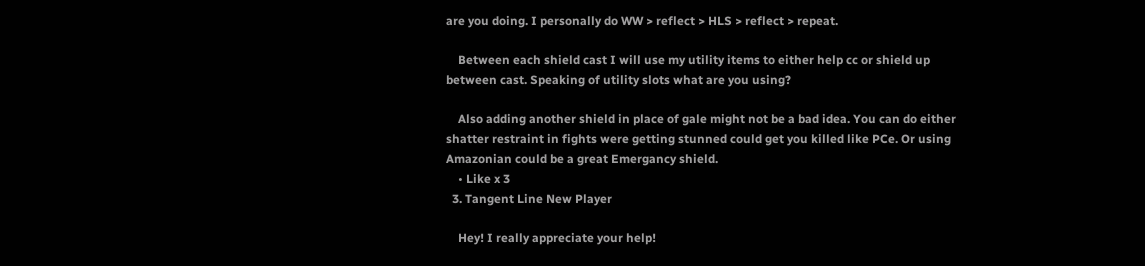are you doing. I personally do WW > reflect > HLS > reflect > repeat.

    Between each shield cast I will use my utility items to either help cc or shield up between cast. Speaking of utility slots what are you using?

    Also adding another shield in place of gale might not be a bad idea. You can do either shatter restraint in fights were getting stunned could get you killed like PCe. Or using Amazonian could be a great Emergancy shield.
    • Like x 3
  3. Tangent Line New Player

    Hey! I really appreciate your help!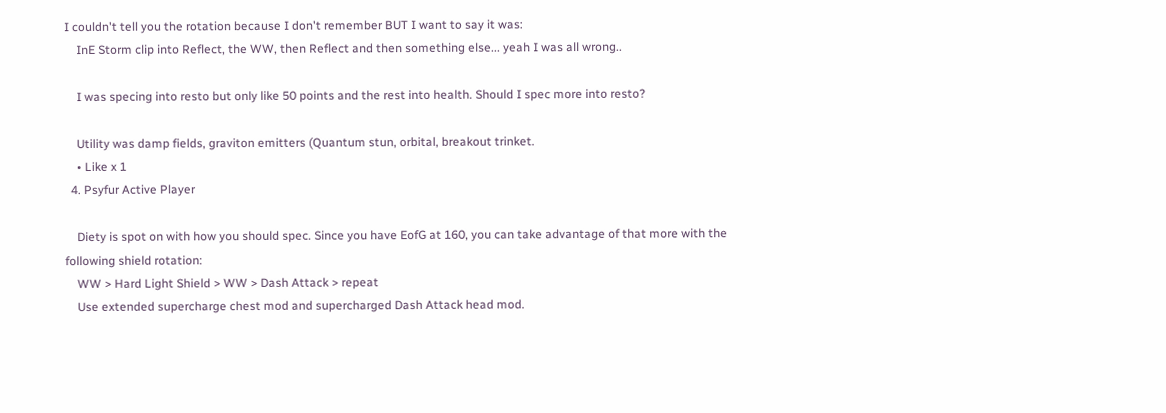I couldn't tell you the rotation because I don't remember BUT I want to say it was:
    InE Storm clip into Reflect, the WW, then Reflect and then something else... yeah I was all wrong..

    I was specing into resto but only like 50 points and the rest into health. Should I spec more into resto?

    Utility was damp fields, graviton emitters (Quantum stun, orbital, breakout trinket.
    • Like x 1
  4. Psyfur Active Player

    Diety is spot on with how you should spec. Since you have EofG at 160, you can take advantage of that more with the following shield rotation:
    WW > Hard Light Shield > WW > Dash Attack > repeat
    Use extended supercharge chest mod and supercharged Dash Attack head mod.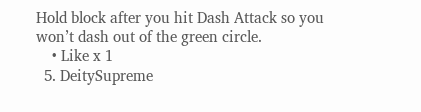Hold block after you hit Dash Attack so you won’t dash out of the green circle.
    • Like x 1
  5. DeitySupreme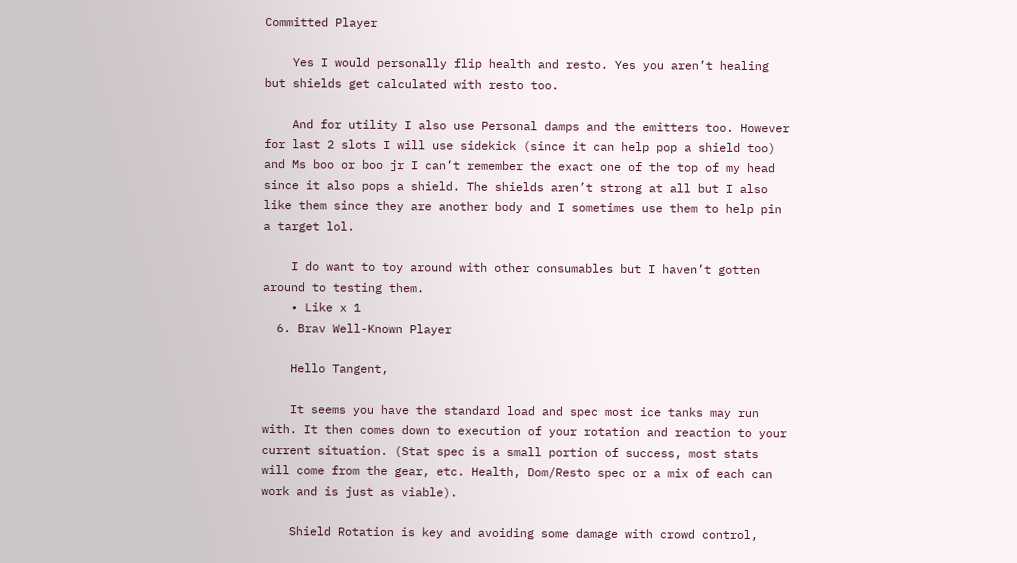Committed Player

    Yes I would personally flip health and resto. Yes you aren’t healing but shields get calculated with resto too.

    And for utility I also use Personal damps and the emitters too. However for last 2 slots I will use sidekick (since it can help pop a shield too) and Ms boo or boo jr I can’t remember the exact one of the top of my head since it also pops a shield. The shields aren’t strong at all but I also like them since they are another body and I sometimes use them to help pin a target lol.

    I do want to toy around with other consumables but I haven’t gotten around to testing them.
    • Like x 1
  6. Brav Well-Known Player

    Hello Tangent,

    It seems you have the standard load and spec most ice tanks may run with. It then comes down to execution of your rotation and reaction to your current situation. (Stat spec is a small portion of success, most stats will come from the gear, etc. Health, Dom/Resto spec or a mix of each can work and is just as viable).

    Shield Rotation is key and avoiding some damage with crowd control,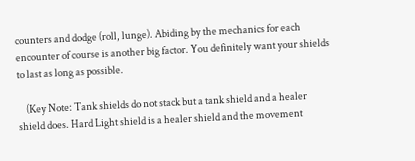counters and dodge (roll, lunge). Abiding by the mechanics for each encounter of course is another big factor. You definitely want your shields to last as long as possible.

    (Key Note: Tank shields do not stack but a tank shield and a healer shield does. Hard Light shield is a healer shield and the movement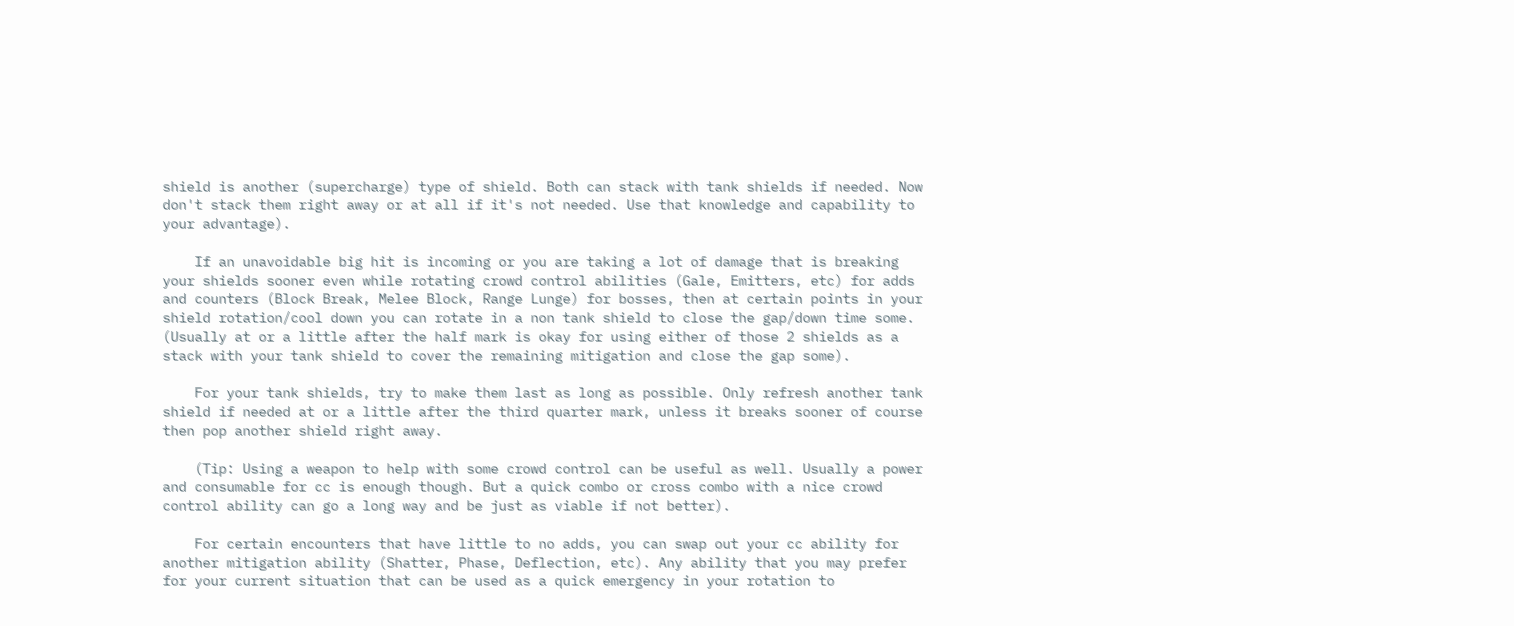shield is another (supercharge) type of shield. Both can stack with tank shields if needed. Now don't stack them right away or at all if it's not needed. Use that knowledge and capability to your advantage).

    If an unavoidable big hit is incoming or you are taking a lot of damage that is breaking your shields sooner even while rotating crowd control abilities (Gale, Emitters, etc) for adds and counters (Block Break, Melee Block, Range Lunge) for bosses, then at certain points in your shield rotation/cool down you can rotate in a non tank shield to close the gap/down time some. (Usually at or a little after the half mark is okay for using either of those 2 shields as a stack with your tank shield to cover the remaining mitigation and close the gap some).

    For your tank shields, try to make them last as long as possible. Only refresh another tank shield if needed at or a little after the third quarter mark, unless it breaks sooner of course then pop another shield right away.

    (Tip: Using a weapon to help with some crowd control can be useful as well. Usually a power and consumable for cc is enough though. But a quick combo or cross combo with a nice crowd control ability can go a long way and be just as viable if not better).

    For certain encounters that have little to no adds, you can swap out your cc ability for another mitigation ability (Shatter, Phase, Deflection, etc). Any ability that you may prefer for your current situation that can be used as a quick emergency in your rotation to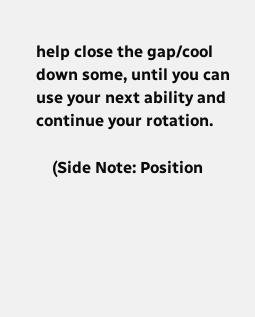help close the gap/cool down some, until you can use your next ability and continue your rotation.

    (Side Note: Position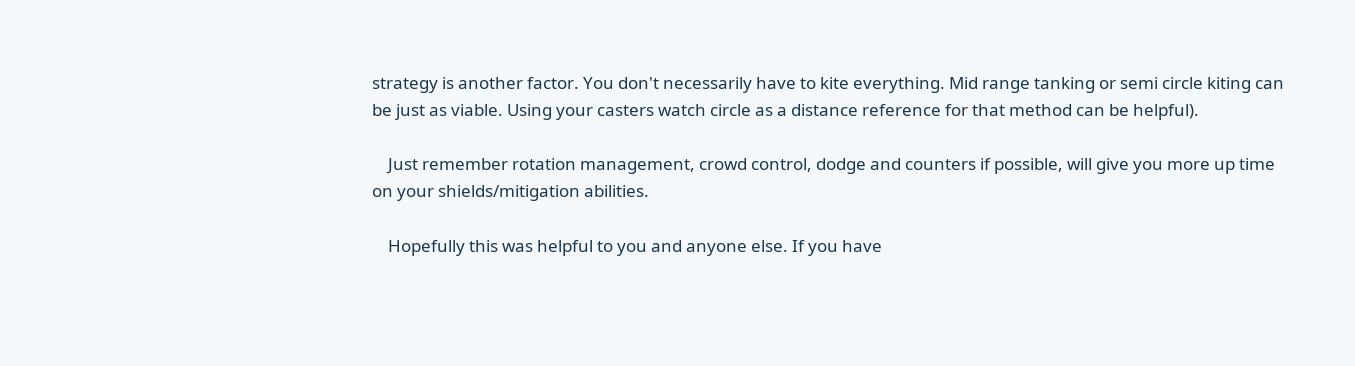strategy is another factor. You don't necessarily have to kite everything. Mid range tanking or semi circle kiting can be just as viable. Using your casters watch circle as a distance reference for that method can be helpful).

    Just remember rotation management, crowd control, dodge and counters if possible, will give you more up time on your shields/mitigation abilities.

    Hopefully this was helpful to you and anyone else. If you have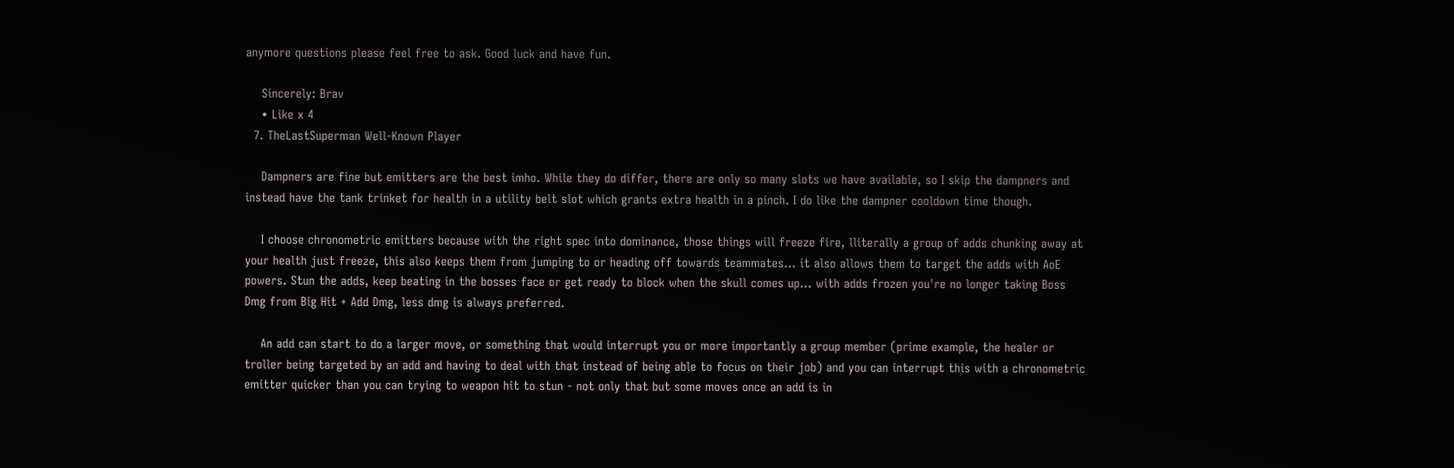anymore questions please feel free to ask. Good luck and have fun.

    Sincerely: Brav
    • Like x 4
  7. TheLastSuperman Well-Known Player

    Dampners are fine but emitters are the best imho. While they do differ, there are only so many slots we have available, so I skip the dampners and instead have the tank trinket for health in a utility belt slot which grants extra health in a pinch. I do like the dampner cooldown time though.

    I choose chronometric emitters because with the right spec into dominance, those things will freeze fire, lliterally a group of adds chunking away at your health just freeze, this also keeps them from jumping to or heading off towards teammates... it also allows them to target the adds with AoE powers. Stun the adds, keep beating in the bosses face or get ready to block when the skull comes up... with adds frozen you're no longer taking Boss Dmg from Big Hit + Add Dmg, less dmg is always preferred.

    An add can start to do a larger move, or something that would interrupt you or more importantly a group member (prime example, the healer or troller being targeted by an add and having to deal with that instead of being able to focus on their job) and you can interrupt this with a chronometric emitter quicker than you can trying to weapon hit to stun - not only that but some moves once an add is in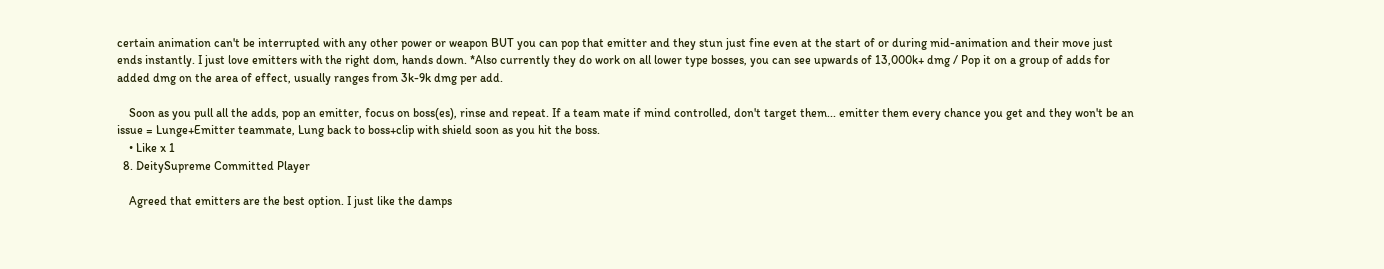certain animation can't be interrupted with any other power or weapon BUT you can pop that emitter and they stun just fine even at the start of or during mid-animation and their move just ends instantly. I just love emitters with the right dom, hands down. *Also currently they do work on all lower type bosses, you can see upwards of 13,000k+ dmg / Pop it on a group of adds for added dmg on the area of effect, usually ranges from 3k-9k dmg per add.

    Soon as you pull all the adds, pop an emitter, focus on boss(es), rinse and repeat. If a team mate if mind controlled, don't target them... emitter them every chance you get and they won't be an issue = Lunge+Emitter teammate, Lung back to boss+clip with shield soon as you hit the boss.
    • Like x 1
  8. DeitySupreme Committed Player

    Agreed that emitters are the best option. I just like the damps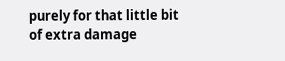purely for that little bit of extra damage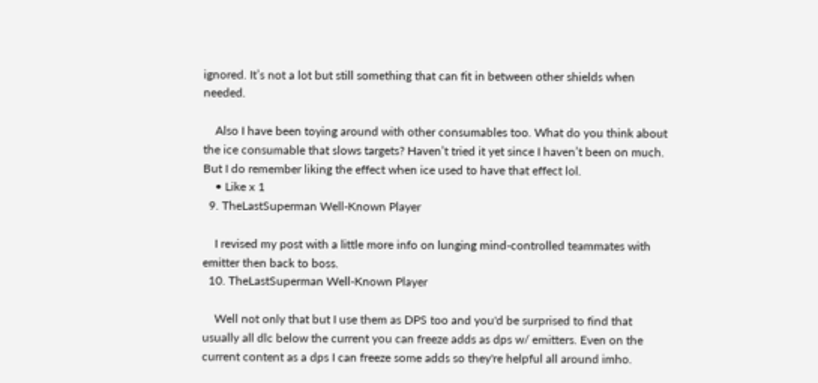ignored. It’s not a lot but still something that can fit in between other shields when needed.

    Also I have been toying around with other consumables too. What do you think about the ice consumable that slows targets? Haven’t tried it yet since I haven’t been on much. But I do remember liking the effect when ice used to have that effect lol.
    • Like x 1
  9. TheLastSuperman Well-Known Player

    I revised my post with a little more info on lunging mind-controlled teammates with emitter then back to boss.
  10. TheLastSuperman Well-Known Player

    Well not only that but I use them as DPS too and you'd be surprised to find that usually all dlc below the current you can freeze adds as dps w/ emitters. Even on the current content as a dps I can freeze some adds so they're helpful all around imho.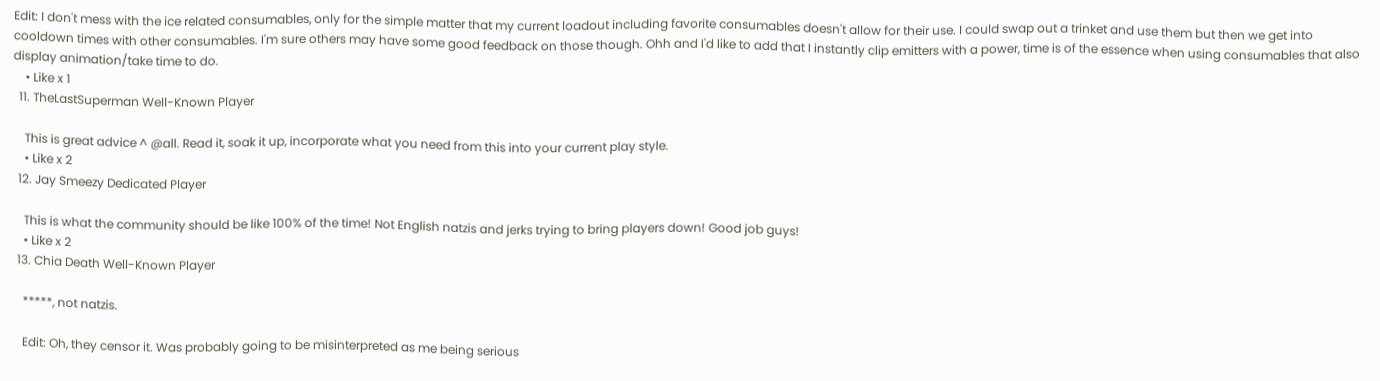Edit: I don't mess with the ice related consumables, only for the simple matter that my current loadout including favorite consumables doesn't allow for their use. I could swap out a trinket and use them but then we get into cooldown times with other consumables. I'm sure others may have some good feedback on those though. Ohh and I'd like to add that I instantly clip emitters with a power, time is of the essence when using consumables that also display animation/take time to do.
    • Like x 1
  11. TheLastSuperman Well-Known Player

    This is great advice ^ @all. Read it, soak it up, incorporate what you need from this into your current play style.
    • Like x 2
  12. Jay Smeezy Dedicated Player

    This is what the community should be like 100% of the time! Not English natzis and jerks trying to bring players down! Good job guys!
    • Like x 2
  13. Chia Death Well-Known Player

    *****, not natzis.

    Edit: Oh, they censor it. Was probably going to be misinterpreted as me being serious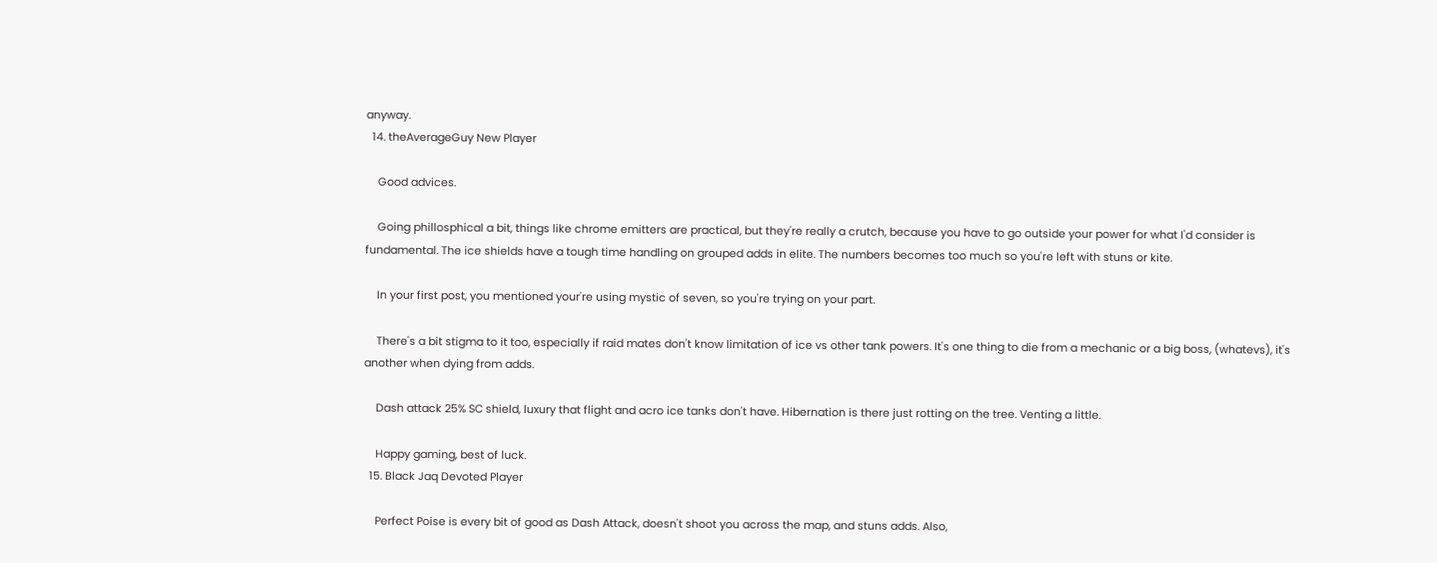anyway.
  14. theAverageGuy New Player

    Good advices.

    Going phillosphical a bit, things like chrome emitters are practical, but they're really a crutch, because you have to go outside your power for what I'd consider is fundamental. The ice shields have a tough time handling on grouped adds in elite. The numbers becomes too much so you're left with stuns or kite.

    In your first post, you mentioned your're using mystic of seven, so you're trying on your part.

    There's a bit stigma to it too, especially if raid mates don't know limitation of ice vs other tank powers. It's one thing to die from a mechanic or a big boss, (whatevs), it's another when dying from adds.

    Dash attack 25% SC shield, luxury that flight and acro ice tanks don't have. Hibernation is there just rotting on the tree. Venting a little.

    Happy gaming, best of luck.
  15. Black Jaq Devoted Player

    Perfect Poise is every bit of good as Dash Attack, doesn't shoot you across the map, and stuns adds. Also,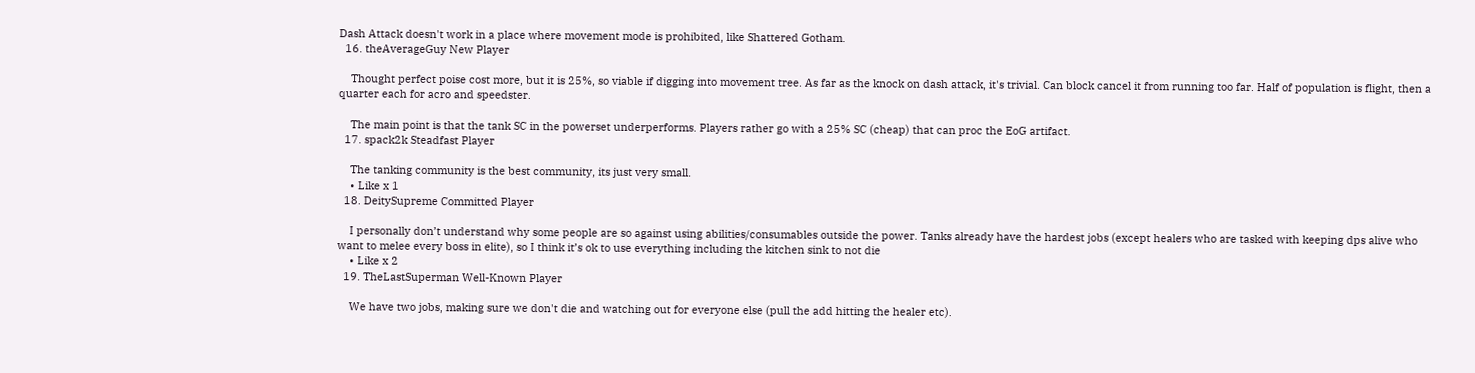Dash Attack doesn't work in a place where movement mode is prohibited, like Shattered Gotham.
  16. theAverageGuy New Player

    Thought perfect poise cost more, but it is 25%, so viable if digging into movement tree. As far as the knock on dash attack, it's trivial. Can block cancel it from running too far. Half of population is flight, then a quarter each for acro and speedster.

    The main point is that the tank SC in the powerset underperforms. Players rather go with a 25% SC (cheap) that can proc the EoG artifact.
  17. spack2k Steadfast Player

    The tanking community is the best community, its just very small.
    • Like x 1
  18. DeitySupreme Committed Player

    I personally don’t understand why some people are so against using abilities/consumables outside the power. Tanks already have the hardest jobs (except healers who are tasked with keeping dps alive who want to melee every boss in elite), so I think it’s ok to use everything including the kitchen sink to not die
    • Like x 2
  19. TheLastSuperman Well-Known Player

    We have two jobs, making sure we don't die and watching out for everyone else (pull the add hitting the healer etc).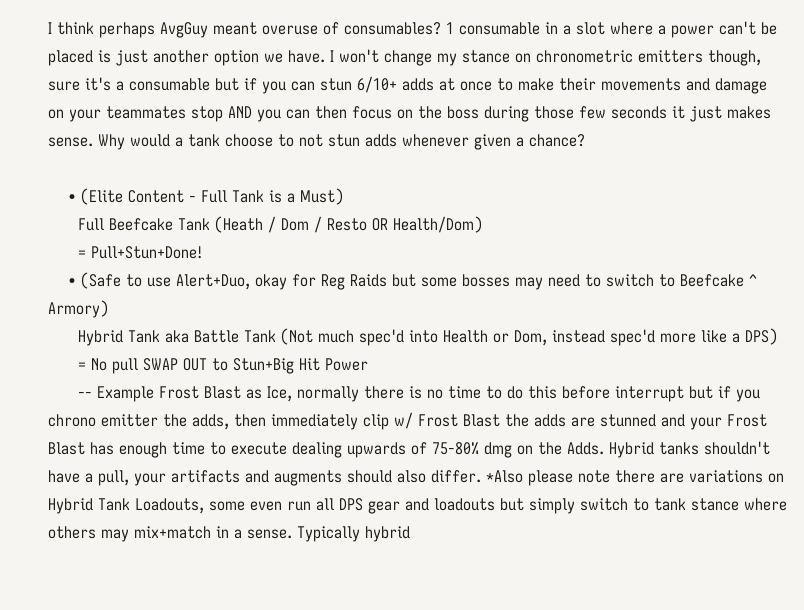I think perhaps AvgGuy meant overuse of consumables? 1 consumable in a slot where a power can't be placed is just another option we have. I won't change my stance on chronometric emitters though, sure it's a consumable but if you can stun 6/10+ adds at once to make their movements and damage on your teammates stop AND you can then focus on the boss during those few seconds it just makes sense. Why would a tank choose to not stun adds whenever given a chance?

    • (Elite Content - Full Tank is a Must)
      Full Beefcake Tank (Heath / Dom / Resto OR Health/Dom)
      = Pull+Stun+Done!
    • (Safe to use Alert+Duo, okay for Reg Raids but some bosses may need to switch to Beefcake ^ Armory)
      Hybrid Tank aka Battle Tank (Not much spec'd into Health or Dom, instead spec'd more like a DPS)
      = No pull SWAP OUT to Stun+Big Hit Power
      -- Example Frost Blast as Ice, normally there is no time to do this before interrupt but if you chrono emitter the adds, then immediately clip w/ Frost Blast the adds are stunned and your Frost Blast has enough time to execute dealing upwards of 75-80% dmg on the Adds. Hybrid tanks shouldn't have a pull, your artifacts and augments should also differ. *Also please note there are variations on Hybrid Tank Loadouts, some even run all DPS gear and loadouts but simply switch to tank stance where others may mix+match in a sense. Typically hybrid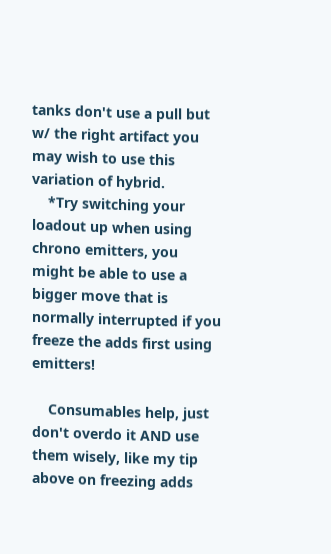tanks don't use a pull but w/ the right artifact you may wish to use this variation of hybrid.
    *Try switching your loadout up when using chrono emitters, you might be able to use a bigger move that is normally interrupted if you freeze the adds first using emitters!

    Consumables help, just don't overdo it AND use them wisely, like my tip above on freezing adds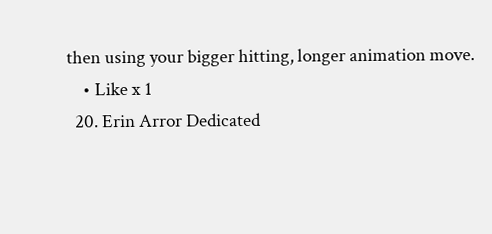then using your bigger hitting, longer animation move.
    • Like x 1
  20. Erin Arror Dedicated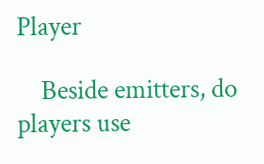Player

    Beside emitters, do players use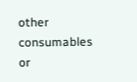other consumables or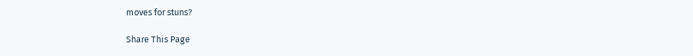moves for stuns?

Share This Page